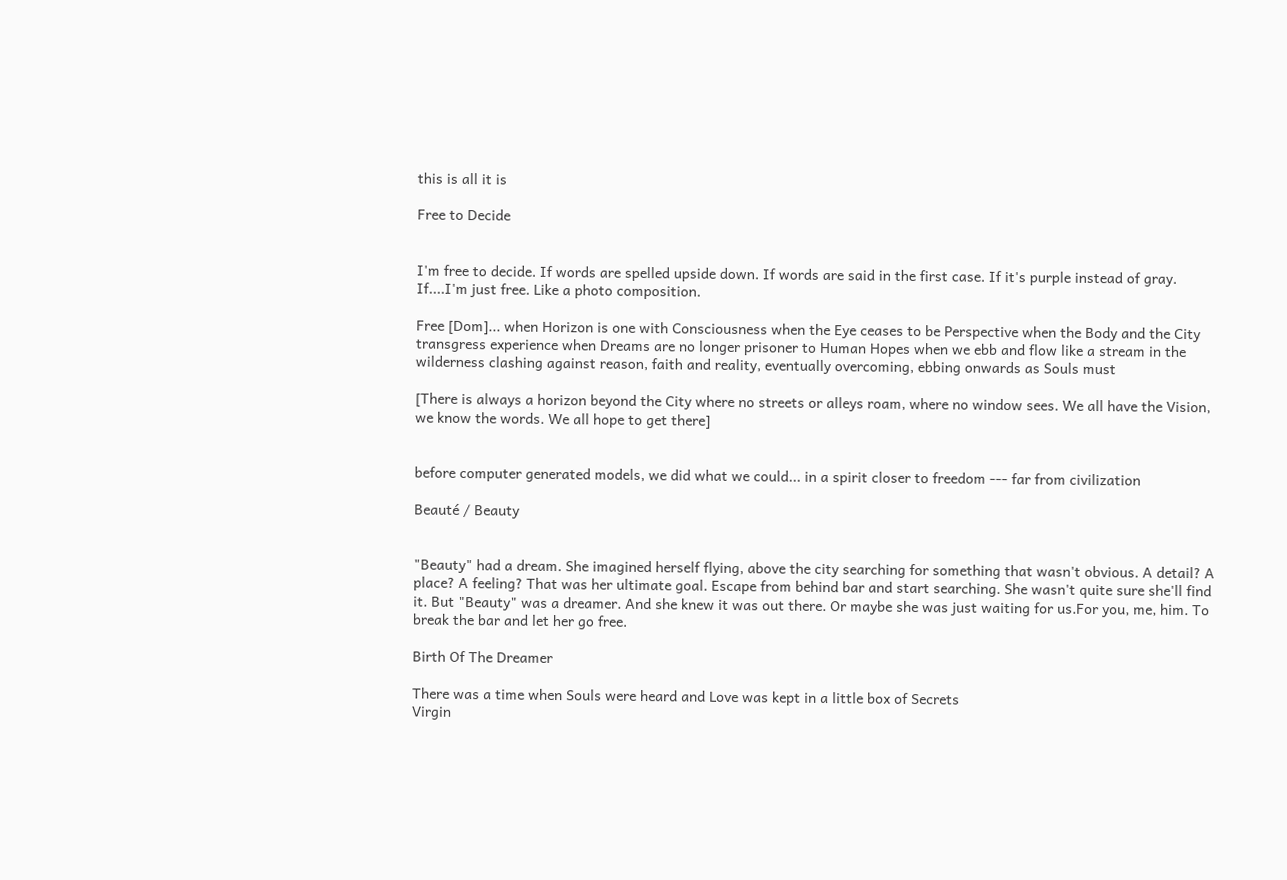this is all it is

Free to Decide


I'm free to decide. If words are spelled upside down. If words are said in the first case. If it's purple instead of gray. If....I'm just free. Like a photo composition.

Free [Dom]... when Horizon is one with Consciousness when the Eye ceases to be Perspective when the Body and the City transgress experience when Dreams are no longer prisoner to Human Hopes when we ebb and flow like a stream in the wilderness clashing against reason, faith and reality, eventually overcoming, ebbing onwards as Souls must

[There is always a horizon beyond the City where no streets or alleys roam, where no window sees. We all have the Vision, we know the words. We all hope to get there]


before computer generated models, we did what we could... in a spirit closer to freedom --- far from civilization

Beauté / Beauty


"Beauty" had a dream. She imagined herself flying, above the city searching for something that wasn't obvious. A detail? A place? A feeling? That was her ultimate goal. Escape from behind bar and start searching. She wasn't quite sure she'll find it. But "Beauty" was a dreamer. And she knew it was out there. Or maybe she was just waiting for us.For you, me, him. To break the bar and let her go free.

Birth Of The Dreamer

There was a time when Souls were heard and Love was kept in a little box of Secrets
Virgin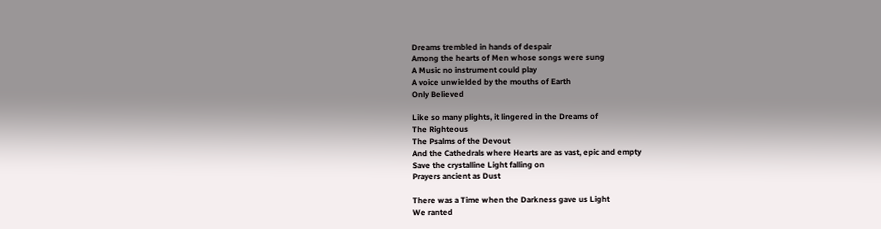Dreams trembled in hands of despair
Among the hearts of Men whose songs were sung
A Music no instrument could play
A voice unwielded by the mouths of Earth
Only Believed

Like so many plights, it lingered in the Dreams of
The Righteous
The Psalms of the Devout
And the Cathedrals where Hearts are as vast, epic and empty
Save the crystalline Light falling on
Prayers ancient as Dust

There was a Time when the Darkness gave us Light
We ranted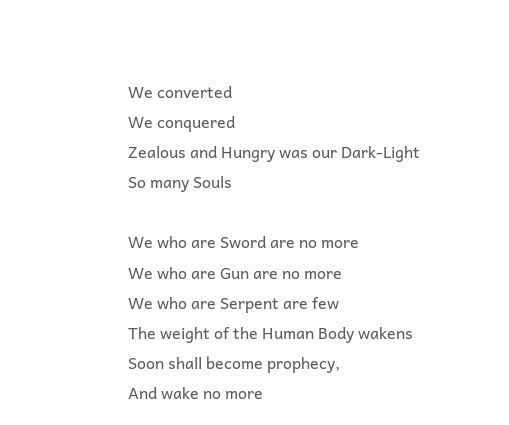We converted
We conquered
Zealous and Hungry was our Dark-Light
So many Souls

We who are Sword are no more
We who are Gun are no more
We who are Serpent are few
The weight of the Human Body wakens
Soon shall become prophecy,
And wake no more